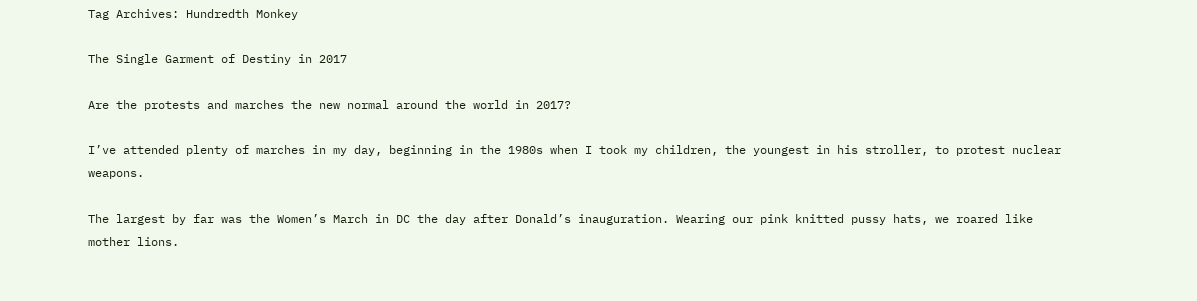Tag Archives: Hundredth Monkey

The Single Garment of Destiny in 2017

Are the protests and marches the new normal around the world in 2017?

I’ve attended plenty of marches in my day, beginning in the 1980s when I took my children, the youngest in his stroller, to protest nuclear weapons.

The largest by far was the Women’s March in DC the day after Donald’s inauguration. Wearing our pink knitted pussy hats, we roared like mother lions.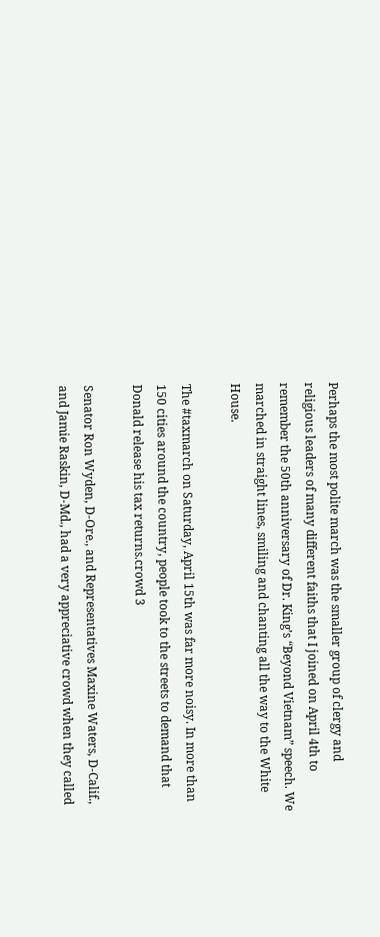Perhaps the most polite march was the smaller group of clergy and religious leaders of many different faiths that I joined on April 4th to remember the 50th anniversary of Dr. King’s “Beyond Vietnam” speech. We marched in straight lines, smiling and chanting all the way to the White House.

The #taxmarch on Saturday, April 15th was far more noisy. In more than 150 cities around the country, people took to the streets to demand that Donald release his tax returns.crowd 3

Senator Ron Wyden, D-Ore., and Representatives Maxine Waters, D-Calif., and Jamie Raskin, D-Md., had a very appreciative crowd when they called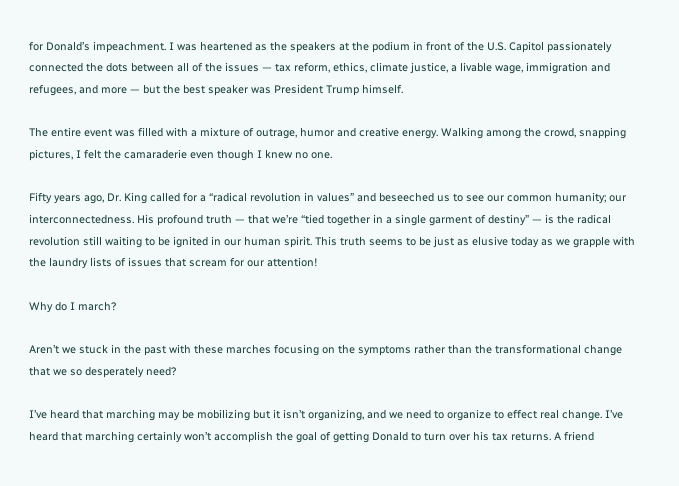for Donald’s impeachment. I was heartened as the speakers at the podium in front of the U.S. Capitol passionately connected the dots between all of the issues — tax reform, ethics, climate justice, a livable wage, immigration and refugees, and more — but the best speaker was President Trump himself.

The entire event was filled with a mixture of outrage, humor and creative energy. Walking among the crowd, snapping pictures, I felt the camaraderie even though I knew no one.

Fifty years ago, Dr. King called for a “radical revolution in values” and beseeched us to see our common humanity; our interconnectedness. His profound truth — that we’re “tied together in a single garment of destiny” — is the radical revolution still waiting to be ignited in our human spirit. This truth seems to be just as elusive today as we grapple with the laundry lists of issues that scream for our attention!

Why do I march?

Aren’t we stuck in the past with these marches focusing on the symptoms rather than the transformational change that we so desperately need?

I’ve heard that marching may be mobilizing but it isn’t organizing, and we need to organize to effect real change. I’ve heard that marching certainly won’t accomplish the goal of getting Donald to turn over his tax returns. A friend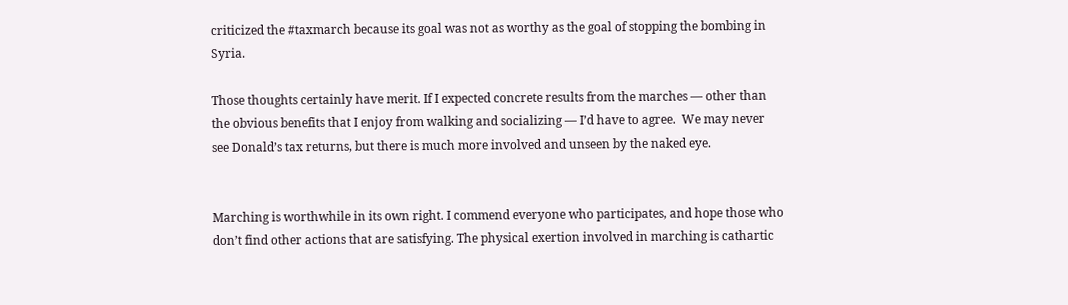criticized the #taxmarch because its goal was not as worthy as the goal of stopping the bombing in Syria.

Those thoughts certainly have merit. If I expected concrete results from the marches — other than the obvious benefits that I enjoy from walking and socializing — I’d have to agree.  We may never see Donald’s tax returns, but there is much more involved and unseen by the naked eye.


Marching is worthwhile in its own right. I commend everyone who participates, and hope those who don’t find other actions that are satisfying. The physical exertion involved in marching is cathartic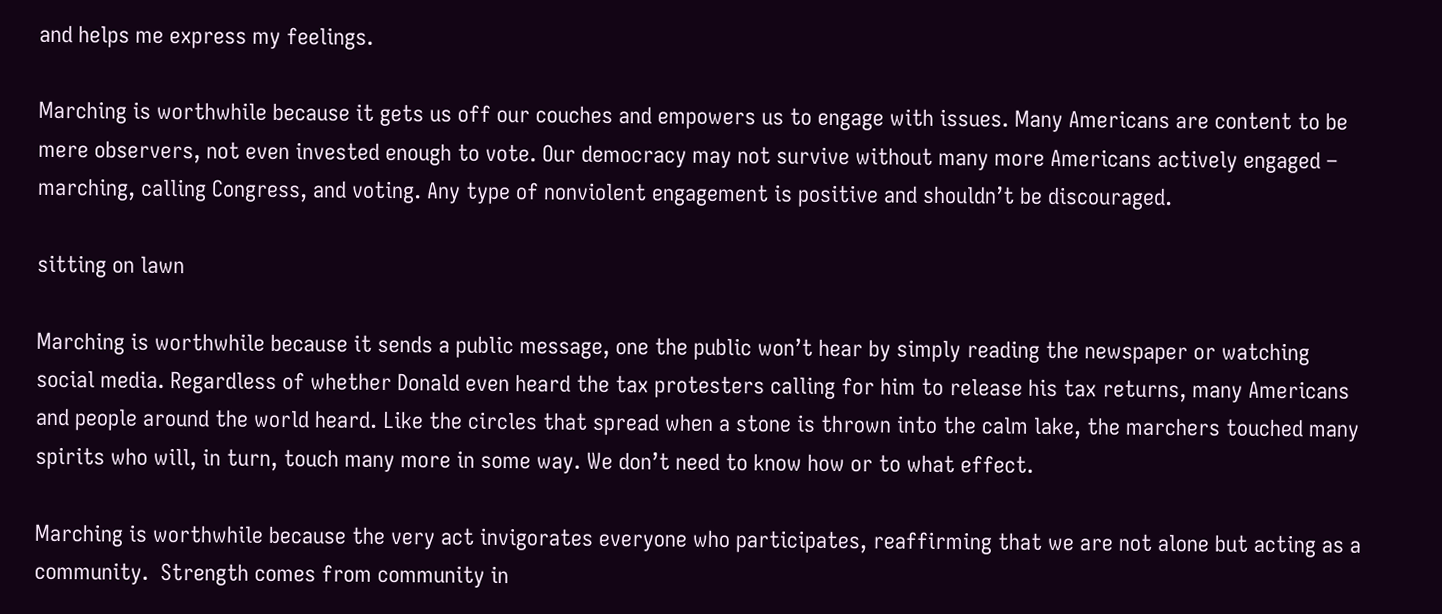and helps me express my feelings.

Marching is worthwhile because it gets us off our couches and empowers us to engage with issues. Many Americans are content to be mere observers, not even invested enough to vote. Our democracy may not survive without many more Americans actively engaged – marching, calling Congress, and voting. Any type of nonviolent engagement is positive and shouldn’t be discouraged.

sitting on lawn

Marching is worthwhile because it sends a public message, one the public won’t hear by simply reading the newspaper or watching social media. Regardless of whether Donald even heard the tax protesters calling for him to release his tax returns, many Americans and people around the world heard. Like the circles that spread when a stone is thrown into the calm lake, the marchers touched many spirits who will, in turn, touch many more in some way. We don’t need to know how or to what effect.

Marching is worthwhile because the very act invigorates everyone who participates, reaffirming that we are not alone but acting as a community.  Strength comes from community in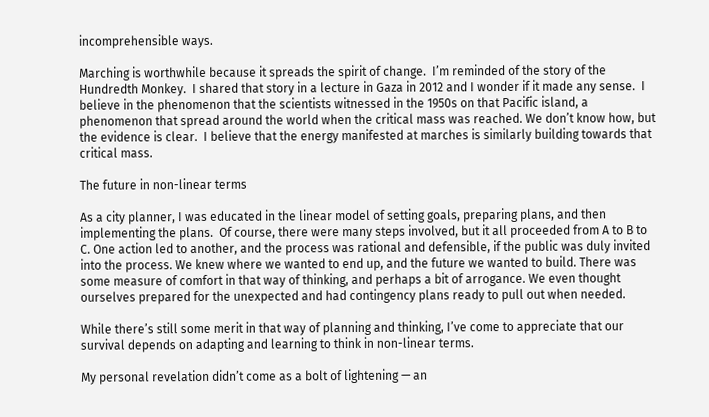incomprehensible ways.

Marching is worthwhile because it spreads the spirit of change.  I’m reminded of the story of the Hundredth Monkey.  I shared that story in a lecture in Gaza in 2012 and I wonder if it made any sense.  I believe in the phenomenon that the scientists witnessed in the 1950s on that Pacific island, a phenomenon that spread around the world when the critical mass was reached. We don’t know how, but the evidence is clear.  I believe that the energy manifested at marches is similarly building towards that critical mass.

The future in non-linear terms

As a city planner, I was educated in the linear model of setting goals, preparing plans, and then implementing the plans.  Of course, there were many steps involved, but it all proceeded from A to B to C. One action led to another, and the process was rational and defensible, if the public was duly invited into the process. We knew where we wanted to end up, and the future we wanted to build. There was some measure of comfort in that way of thinking, and perhaps a bit of arrogance. We even thought ourselves prepared for the unexpected and had contingency plans ready to pull out when needed.

While there’s still some merit in that way of planning and thinking, I’ve come to appreciate that our survival depends on adapting and learning to think in non-linear terms.

My personal revelation didn’t come as a bolt of lightening — an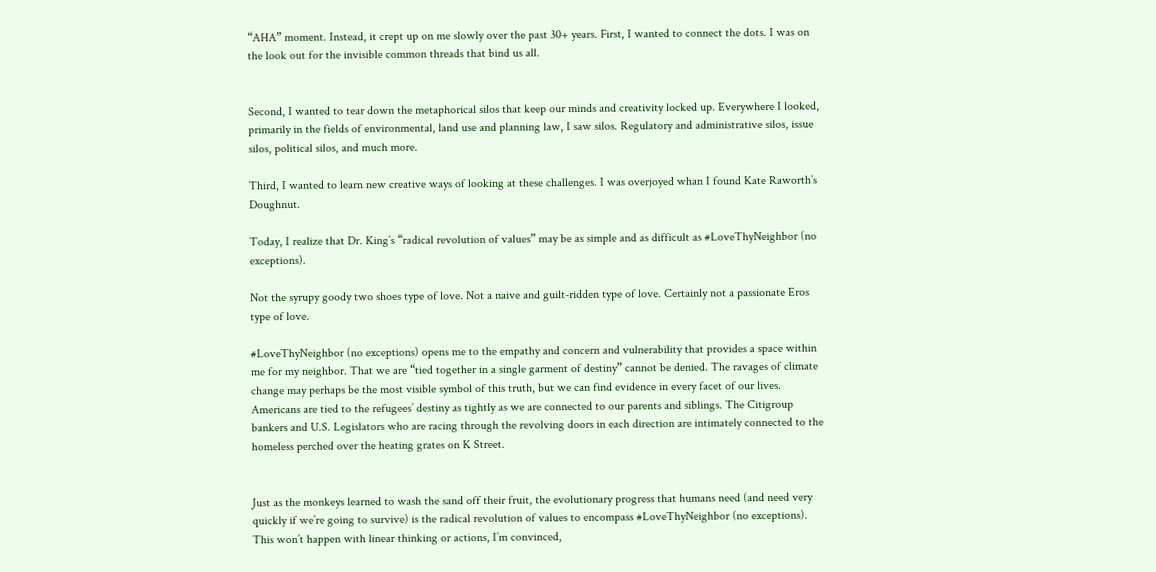“AHA” moment. Instead, it crept up on me slowly over the past 30+ years. First, I wanted to connect the dots. I was on the look out for the invisible common threads that bind us all.


Second, I wanted to tear down the metaphorical silos that keep our minds and creativity locked up. Everywhere I looked, primarily in the fields of environmental, land use and planning law, I saw silos. Regulatory and administrative silos, issue silos, political silos, and much more.

Third, I wanted to learn new creative ways of looking at these challenges. I was overjoyed whan I found Kate Raworth’s Doughnut.

Today, I realize that Dr. King’s “radical revolution of values” may be as simple and as difficult as #LoveThyNeighbor (no exceptions).

Not the syrupy goody two shoes type of love. Not a naive and guilt-ridden type of love. Certainly not a passionate Eros type of love.

#LoveThyNeighbor (no exceptions) opens me to the empathy and concern and vulnerability that provides a space within me for my neighbor. That we are “tied together in a single garment of destiny” cannot be denied. The ravages of climate change may perhaps be the most visible symbol of this truth, but we can find evidence in every facet of our lives. Americans are tied to the refugees’ destiny as tightly as we are connected to our parents and siblings. The Citigroup bankers and U.S. Legislators who are racing through the revolving doors in each direction are intimately connected to the homeless perched over the heating grates on K Street.


Just as the monkeys learned to wash the sand off their fruit, the evolutionary progress that humans need (and need very quickly if we’re going to survive) is the radical revolution of values to encompass #LoveThyNeighbor (no exceptions). This won’t happen with linear thinking or actions, I’m convinced,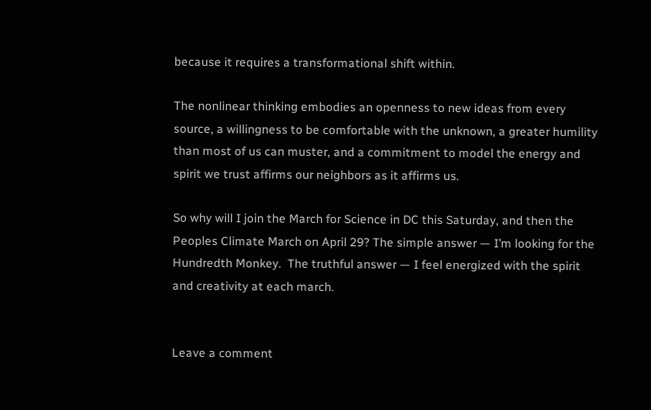because it requires a transformational shift within.

The nonlinear thinking embodies an openness to new ideas from every source, a willingness to be comfortable with the unknown, a greater humility than most of us can muster, and a commitment to model the energy and spirit we trust affirms our neighbors as it affirms us.

So why will I join the March for Science in DC this Saturday, and then the Peoples Climate March on April 29? The simple answer — I’m looking for the Hundredth Monkey.  The truthful answer — I feel energized with the spirit and creativity at each march.


Leave a comment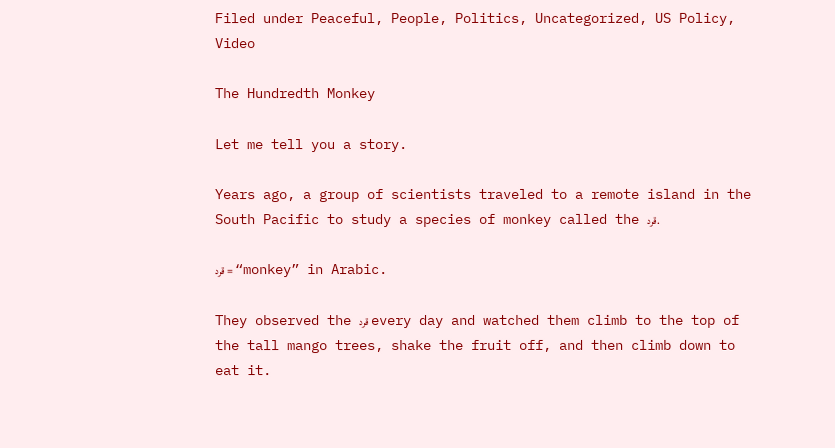Filed under Peaceful, People, Politics, Uncategorized, US Policy, Video

The Hundredth Monkey

Let me tell you a story.

Years ago, a group of scientists traveled to a remote island in the South Pacific to study a species of monkey called the قرد.

قرد = “monkey” in Arabic.

They observed the قرد every day and watched them climb to the top of the tall mango trees, shake the fruit off, and then climb down to eat it.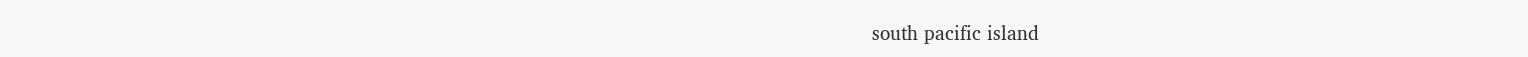south pacific island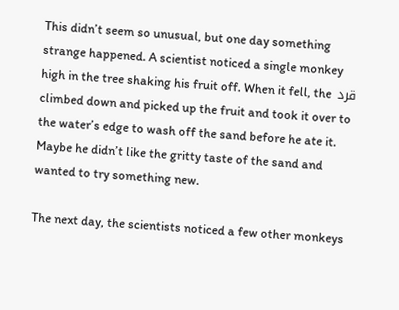This didn’t seem so unusual, but one day something strange happened. A scientist noticed a single monkey high in the tree shaking his fruit off. When it fell, the  قرد climbed down and picked up the fruit and took it over to the water’s edge to wash off the sand before he ate it. Maybe he didn’t like the gritty taste of the sand and wanted to try something new.

The next day, the scientists noticed a few other monkeys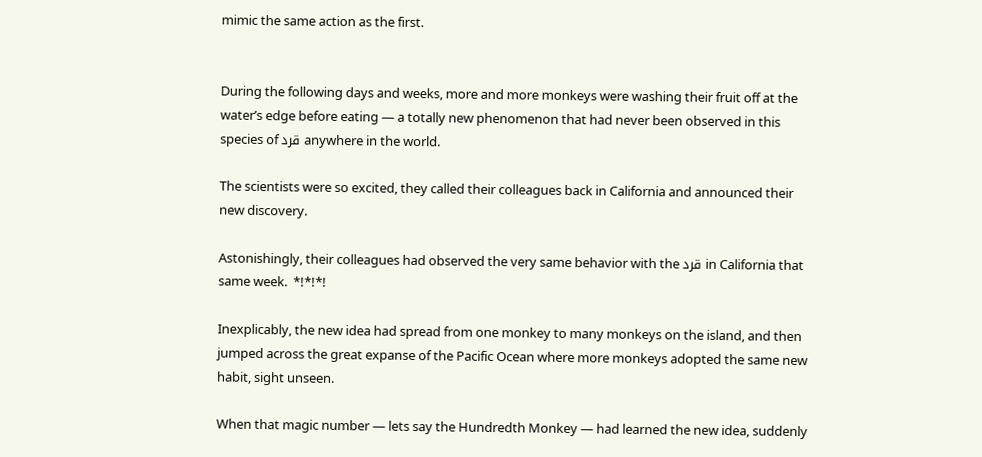mimic the same action as the first.


During the following days and weeks, more and more monkeys were washing their fruit off at the water’s edge before eating — a totally new phenomenon that had never been observed in this species of قرد anywhere in the world.

The scientists were so excited, they called their colleagues back in California and announced their new discovery.

Astonishingly, their colleagues had observed the very same behavior with the قرد in California that same week.  *!*!*!

Inexplicably, the new idea had spread from one monkey to many monkeys on the island, and then jumped across the great expanse of the Pacific Ocean where more monkeys adopted the same new habit, sight unseen.

When that magic number — lets say the Hundredth Monkey — had learned the new idea, suddenly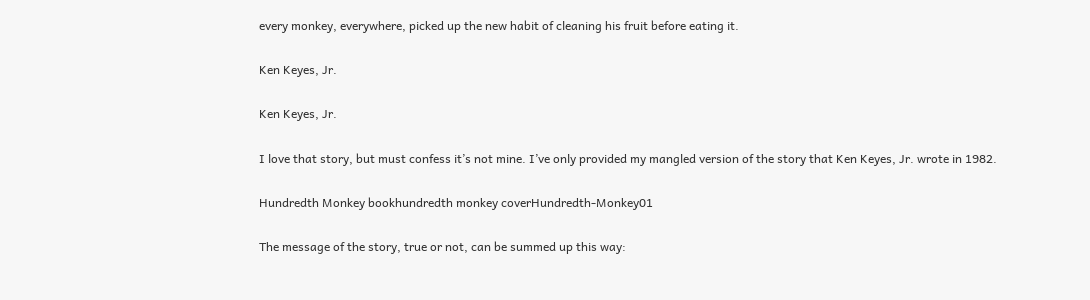every monkey, everywhere, picked up the new habit of cleaning his fruit before eating it.

Ken Keyes, Jr.

Ken Keyes, Jr.

I love that story, but must confess it’s not mine. I’ve only provided my mangled version of the story that Ken Keyes, Jr. wrote in 1982.

Hundredth Monkey bookhundredth monkey coverHundredth-Monkey01

The message of the story, true or not, can be summed up this way: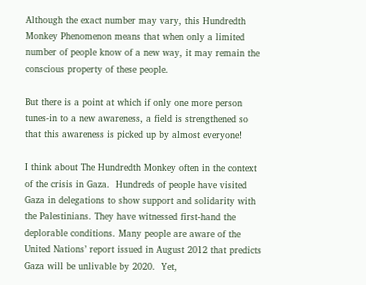Although the exact number may vary, this Hundredth Monkey Phenomenon means that when only a limited number of people know of a new way, it may remain the conscious property of these people.

But there is a point at which if only one more person tunes-in to a new awareness, a field is strengthened so that this awareness is picked up by almost everyone!

I think about The Hundredth Monkey often in the context of the crisis in Gaza.  Hundreds of people have visited Gaza in delegations to show support and solidarity with the Palestinians. They have witnessed first-hand the deplorable conditions. Many people are aware of the United Nations’ report issued in August 2012 that predicts Gaza will be unlivable by 2020.  Yet,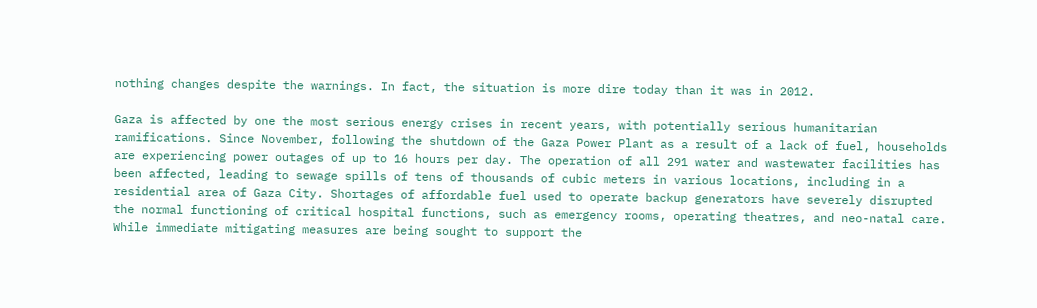nothing changes despite the warnings. In fact, the situation is more dire today than it was in 2012.

Gaza is affected by one the most serious energy crises in recent years, with potentially serious humanitarian ramifications. Since November, following the shutdown of the Gaza Power Plant as a result of a lack of fuel, households are experiencing power outages of up to 16 hours per day. The operation of all 291 water and wastewater facilities has been affected, leading to sewage spills of tens of thousands of cubic meters in various locations, including in a residential area of Gaza City. Shortages of affordable fuel used to operate backup generators have severely disrupted the normal functioning of critical hospital functions, such as emergency rooms, operating theatres, and neo-natal care. While immediate mitigating measures are being sought to support the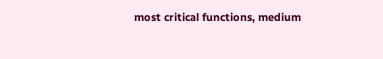most critical functions, medium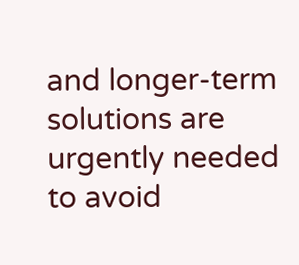and longer-term solutions are urgently needed to avoid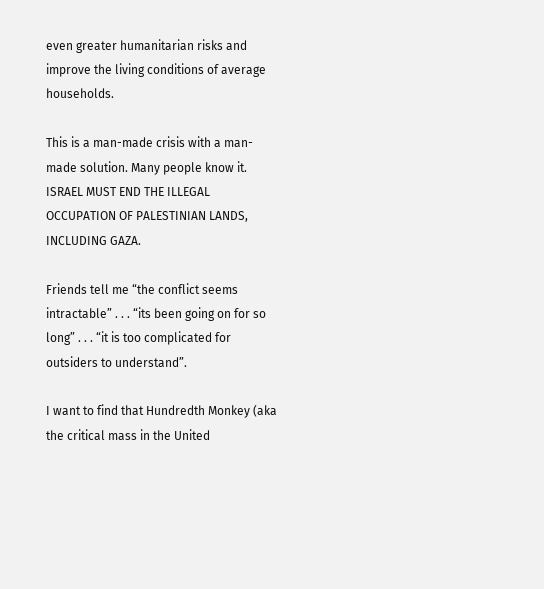even greater humanitarian risks and improve the living conditions of average households.

This is a man-made crisis with a man-made solution. Many people know it. ISRAEL MUST END THE ILLEGAL OCCUPATION OF PALESTINIAN LANDS, INCLUDING GAZA.

Friends tell me “the conflict seems intractable” . . . “its been going on for so long” . . . “it is too complicated for outsiders to understand”.

I want to find that Hundredth Monkey (aka the critical mass in the United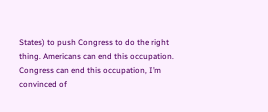States) to push Congress to do the right thing. Americans can end this occupation. Congress can end this occupation, I’m convinced of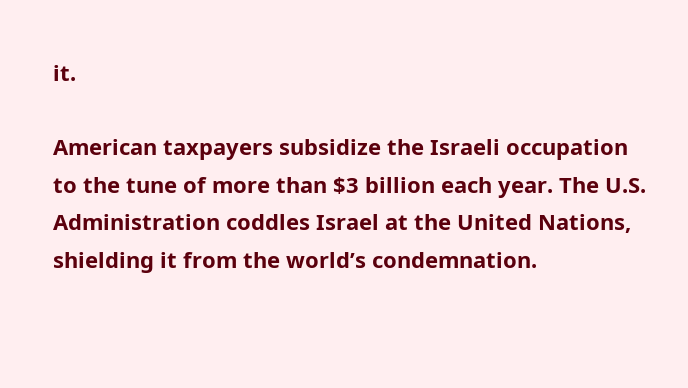it.

American taxpayers subsidize the Israeli occupation to the tune of more than $3 billion each year. The U.S. Administration coddles Israel at the United Nations, shielding it from the world’s condemnation.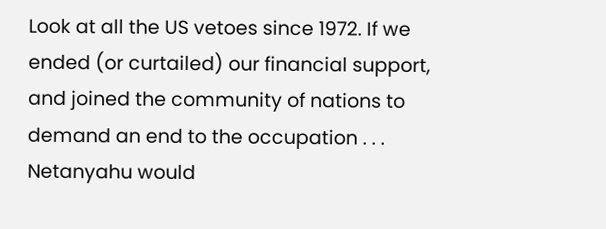Look at all the US vetoes since 1972. If we ended (or curtailed) our financial support, and joined the community of nations to demand an end to the occupation . . . Netanyahu would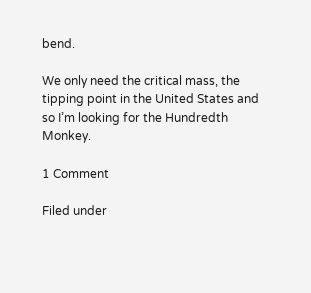bend.

We only need the critical mass, the tipping point in the United States and so I’m looking for the Hundredth Monkey.

1 Comment

Filed under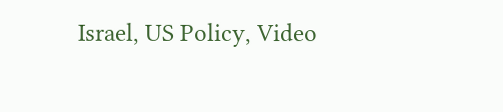Israel, US Policy, Video